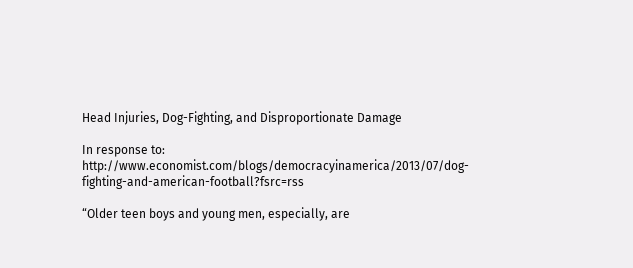Head Injuries, Dog-Fighting, and Disproportionate Damage

In response to: http://www.economist.com/blogs/democracyinamerica/2013/07/dog-fighting-and-american-football?fsrc=rss

“Older teen boys and young men, especially, are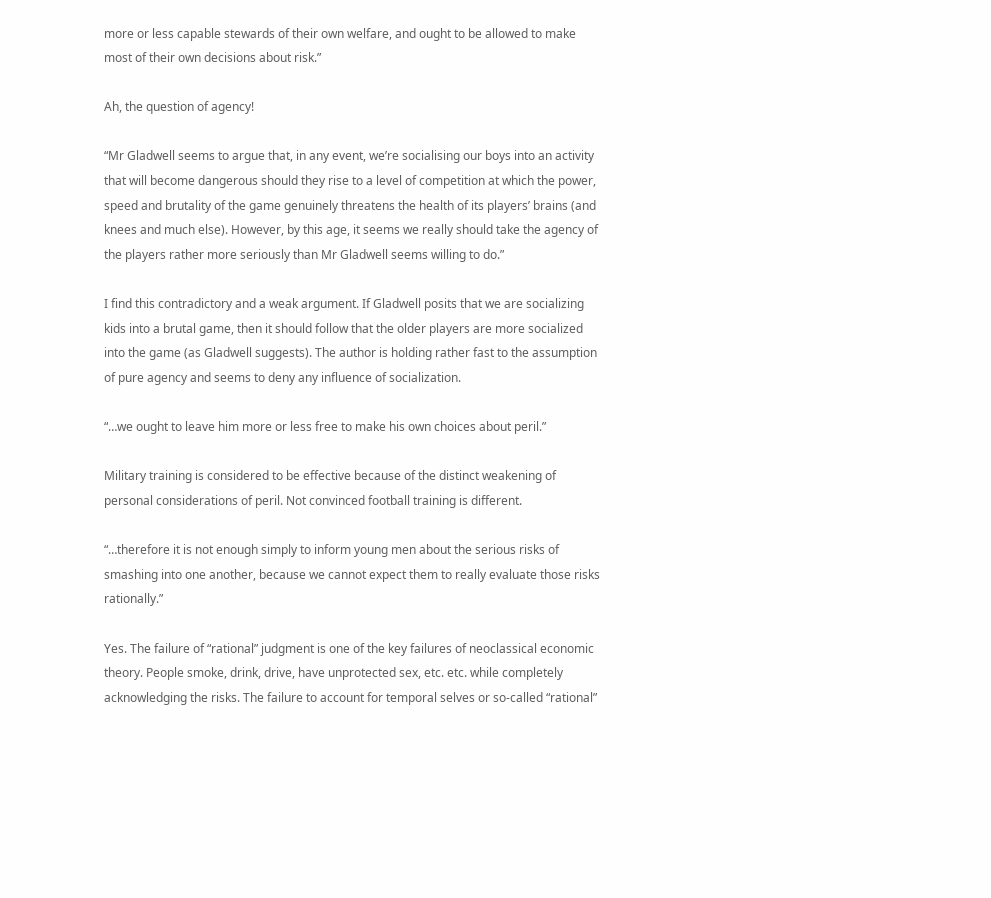more or less capable stewards of their own welfare, and ought to be allowed to make most of their own decisions about risk.”

Ah, the question of agency!

“Mr Gladwell seems to argue that, in any event, we’re socialising our boys into an activity that will become dangerous should they rise to a level of competition at which the power, speed and brutality of the game genuinely threatens the health of its players’ brains (and knees and much else). However, by this age, it seems we really should take the agency of the players rather more seriously than Mr Gladwell seems willing to do.”

I find this contradictory and a weak argument. If Gladwell posits that we are socializing kids into a brutal game, then it should follow that the older players are more socialized into the game (as Gladwell suggests). The author is holding rather fast to the assumption of pure agency and seems to deny any influence of socialization.

“…we ought to leave him more or less free to make his own choices about peril.”

Military training is considered to be effective because of the distinct weakening of personal considerations of peril. Not convinced football training is different.

“…therefore it is not enough simply to inform young men about the serious risks of smashing into one another, because we cannot expect them to really evaluate those risks rationally.”

Yes. The failure of “rational” judgment is one of the key failures of neoclassical economic theory. People smoke, drink, drive, have unprotected sex, etc. etc. while completely acknowledging the risks. The failure to account for temporal selves or so-called “rational”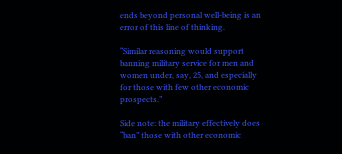ends beyond personal well-being is an error of this line of thinking.

“Similar reasoning would support banning military service for men and women under, say, 25, and especially for those with few other economic prospects.”

Side note: the military effectively does “ban” those with other economic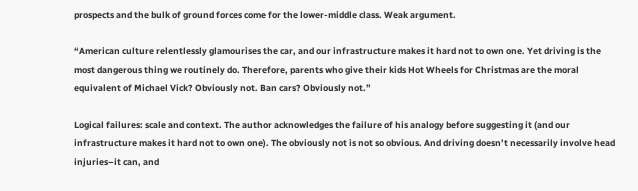prospects and the bulk of ground forces come for the lower-middle class. Weak argument.

“American culture relentlessly glamourises the car, and our infrastructure makes it hard not to own one. Yet driving is the most dangerous thing we routinely do. Therefore, parents who give their kids Hot Wheels for Christmas are the moral equivalent of Michael Vick? Obviously not. Ban cars? Obviously not.”

Logical failures: scale and context. The author acknowledges the failure of his analogy before suggesting it (and our infrastructure makes it hard not to own one). The obviously not is not so obvious. And driving doesn’t necessarily involve head injuries–it can, and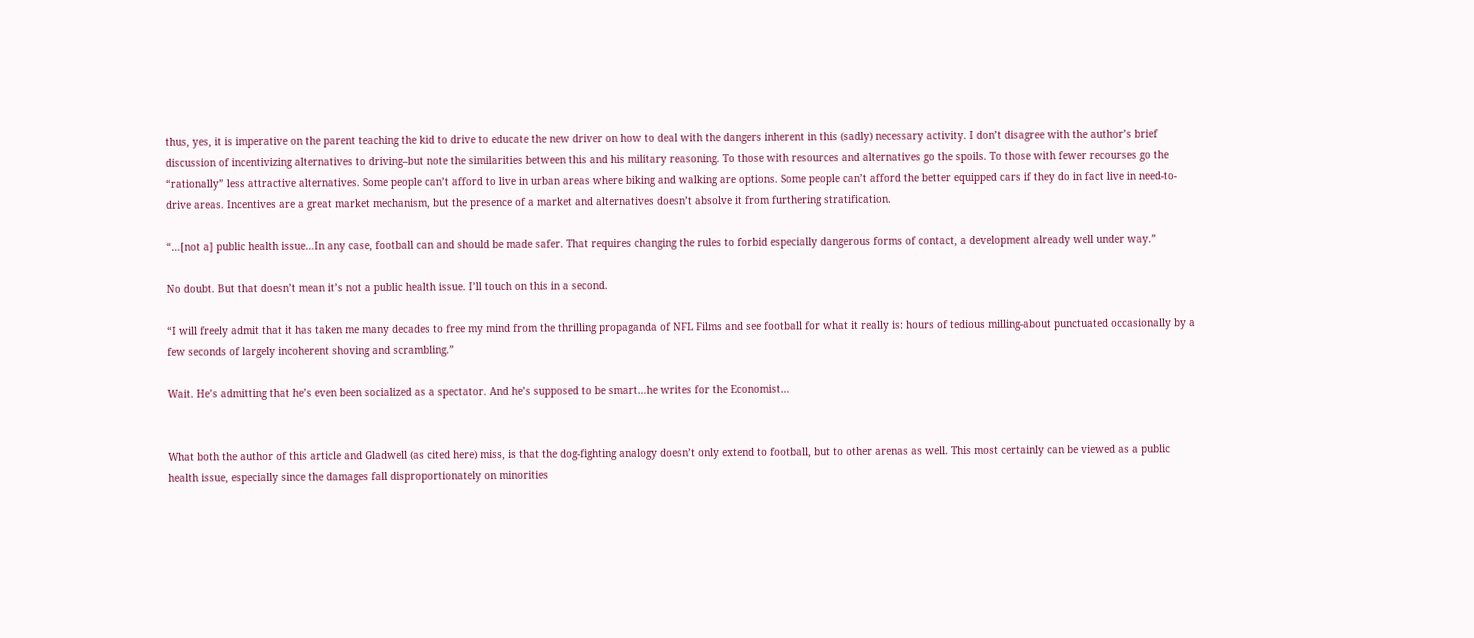thus, yes, it is imperative on the parent teaching the kid to drive to educate the new driver on how to deal with the dangers inherent in this (sadly) necessary activity. I don’t disagree with the author’s brief discussion of incentivizing alternatives to driving–but note the similarities between this and his military reasoning. To those with resources and alternatives go the spoils. To those with fewer recourses go the “rationally” less attractive alternatives. Some people can’t afford to live in urban areas where biking and walking are options. Some people can’t afford the better equipped cars if they do in fact live in need-to-drive areas. Incentives are a great market mechanism, but the presence of a market and alternatives doesn’t absolve it from furthering stratification.

“…[not a] public health issue…In any case, football can and should be made safer. That requires changing the rules to forbid especially dangerous forms of contact, a development already well under way.”

No doubt. But that doesn’t mean it’s not a public health issue. I’ll touch on this in a second.

“I will freely admit that it has taken me many decades to free my mind from the thrilling propaganda of NFL Films and see football for what it really is: hours of tedious milling-about punctuated occasionally by a few seconds of largely incoherent shoving and scrambling.”

Wait. He’s admitting that he’s even been socialized as a spectator. And he’s supposed to be smart…he writes for the Economist…


What both the author of this article and Gladwell (as cited here) miss, is that the dog-fighting analogy doesn’t only extend to football, but to other arenas as well. This most certainly can be viewed as a public health issue, especially since the damages fall disproportionately on minorities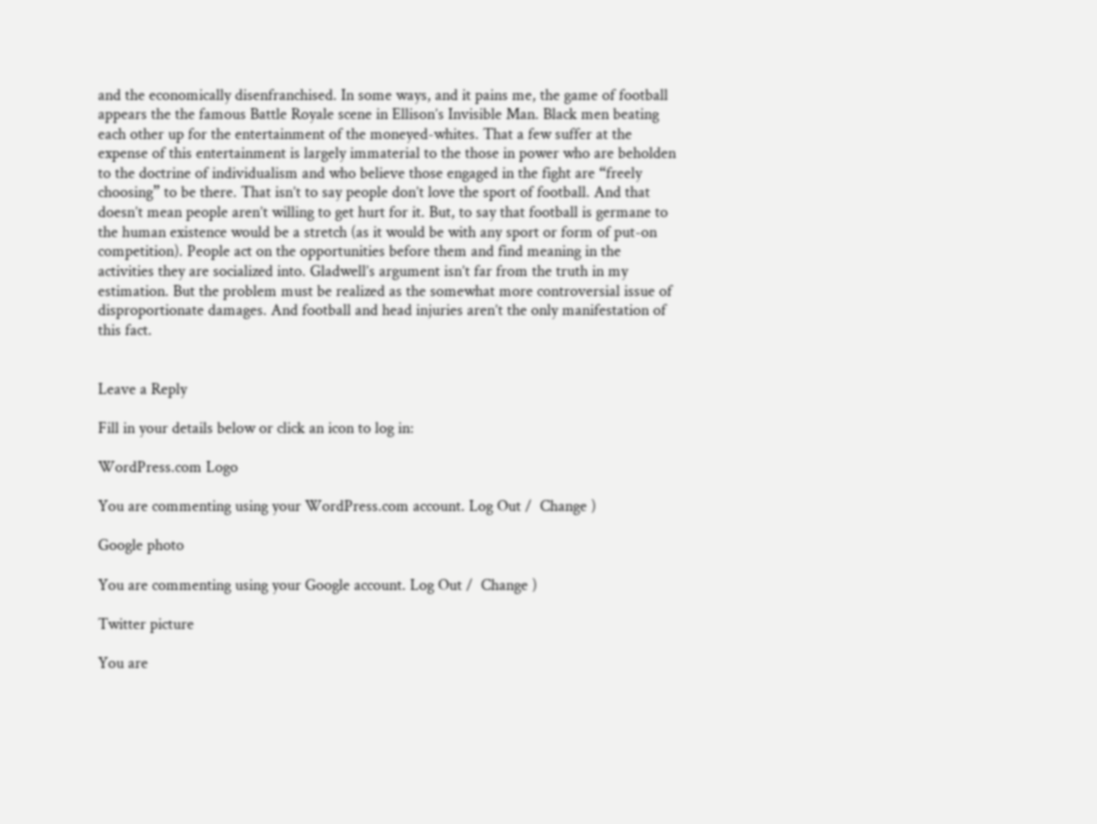and the economically disenfranchised. In some ways, and it pains me, the game of football appears the the famous Battle Royale scene in Ellison’s Invisible Man. Black men beating each other up for the entertainment of the moneyed-whites. That a few suffer at the expense of this entertainment is largely immaterial to the those in power who are beholden to the doctrine of individualism and who believe those engaged in the fight are “freely choosing” to be there. That isn’t to say people don’t love the sport of football. And that doesn’t mean people aren’t willing to get hurt for it. But, to say that football is germane to the human existence would be a stretch (as it would be with any sport or form of put-on competition). People act on the opportunities before them and find meaning in the activities they are socialized into. Gladwell’s argument isn’t far from the truth in my estimation. But the problem must be realized as the somewhat more controversial issue of disproportionate damages. And football and head injuries aren’t the only manifestation of this fact.


Leave a Reply

Fill in your details below or click an icon to log in:

WordPress.com Logo

You are commenting using your WordPress.com account. Log Out /  Change )

Google photo

You are commenting using your Google account. Log Out /  Change )

Twitter picture

You are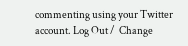commenting using your Twitter account. Log Out /  Change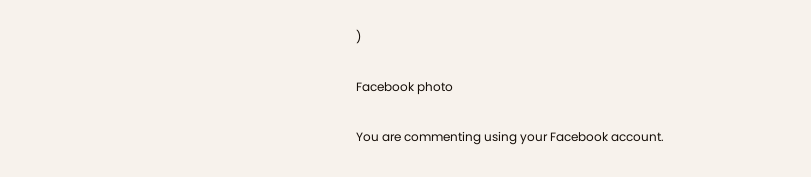)

Facebook photo

You are commenting using your Facebook account.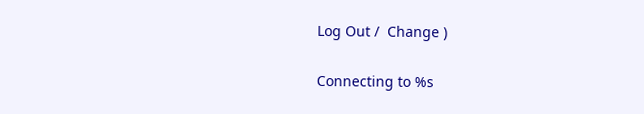Log Out /  Change )

Connecting to %s